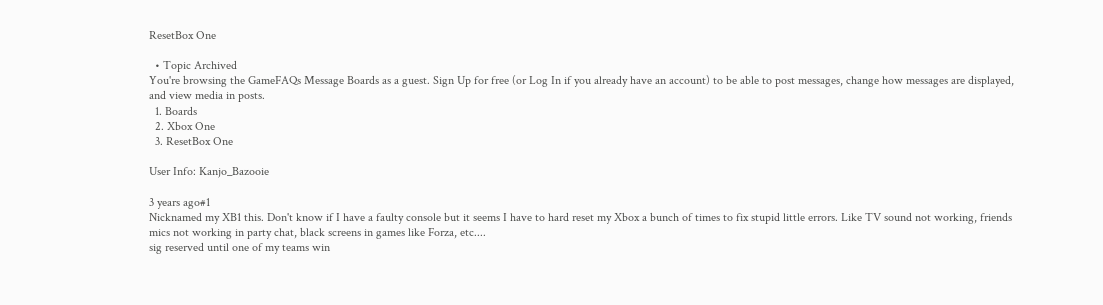ResetBox One

  • Topic Archived
You're browsing the GameFAQs Message Boards as a guest. Sign Up for free (or Log In if you already have an account) to be able to post messages, change how messages are displayed, and view media in posts.
  1. Boards
  2. Xbox One
  3. ResetBox One

User Info: Kanjo_Bazooie

3 years ago#1
Nicknamed my XB1 this. Don't know if I have a faulty console but it seems I have to hard reset my Xbox a bunch of times to fix stupid little errors. Like TV sound not working, friends mics not working in party chat, black screens in games like Forza, etc....
sig reserved until one of my teams win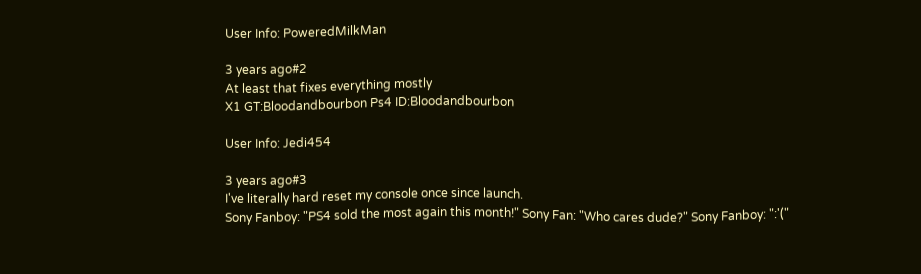User Info: PoweredMilkMan

3 years ago#2
At least that fixes everything mostly
X1 GT:Bloodandbourbon Ps4 ID:Bloodandbourbon

User Info: Jedi454

3 years ago#3
I've literally hard reset my console once since launch.
Sony Fanboy: "PS4 sold the most again this month!" Sony Fan: "Who cares dude?" Sony Fanboy: ":'("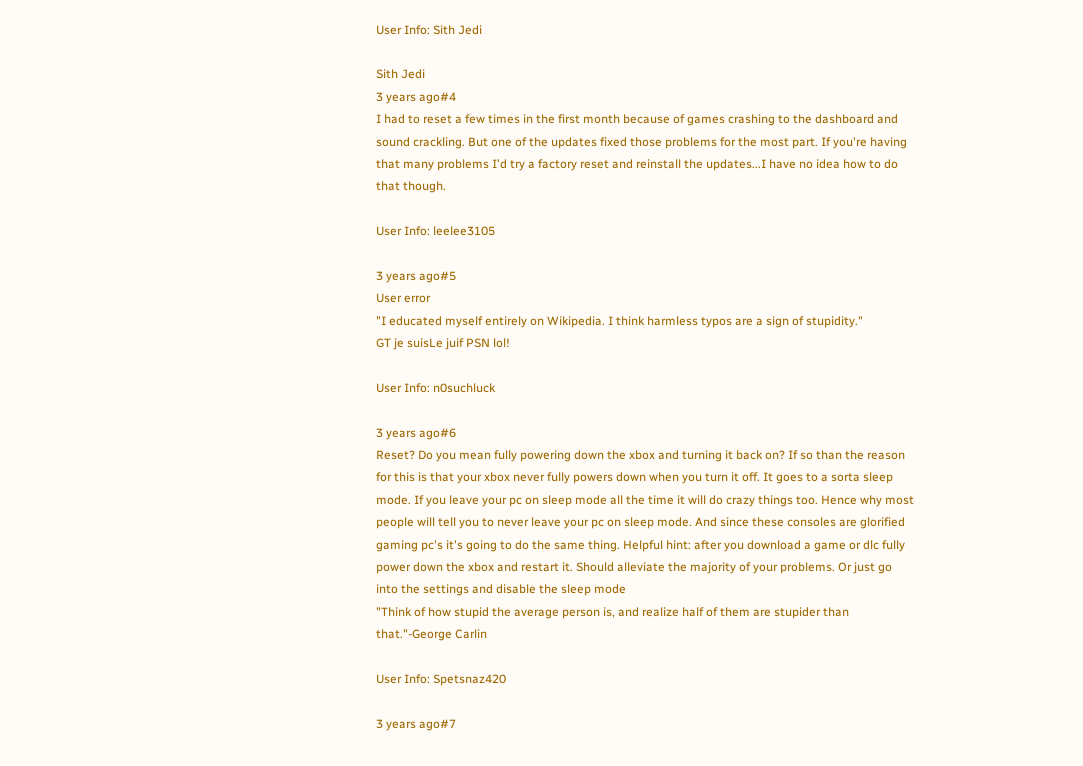User Info: Sith Jedi

Sith Jedi
3 years ago#4
I had to reset a few times in the first month because of games crashing to the dashboard and sound crackling. But one of the updates fixed those problems for the most part. If you're having that many problems I'd try a factory reset and reinstall the updates...I have no idea how to do that though.

User Info: leelee3105

3 years ago#5
User error
"I educated myself entirely on Wikipedia. I think harmless typos are a sign of stupidity."
GT je suisLe juif PSN lol!

User Info: n0suchluck

3 years ago#6
Reset? Do you mean fully powering down the xbox and turning it back on? If so than the reason for this is that your xbox never fully powers down when you turn it off. It goes to a sorta sleep mode. If you leave your pc on sleep mode all the time it will do crazy things too. Hence why most people will tell you to never leave your pc on sleep mode. And since these consoles are glorified gaming pc's it's going to do the same thing. Helpful hint: after you download a game or dlc fully power down the xbox and restart it. Should alleviate the majority of your problems. Or just go into the settings and disable the sleep mode
"Think of how stupid the average person is, and realize half of them are stupider than that."-George Carlin

User Info: Spetsnaz420

3 years ago#7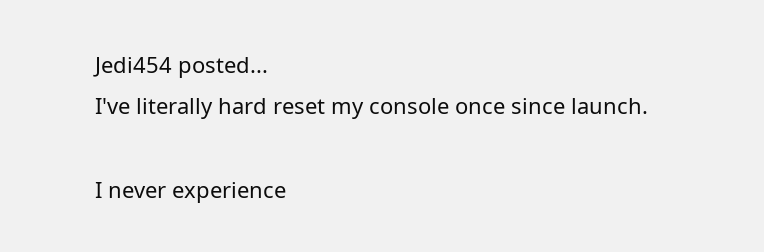Jedi454 posted...
I've literally hard reset my console once since launch.

I never experience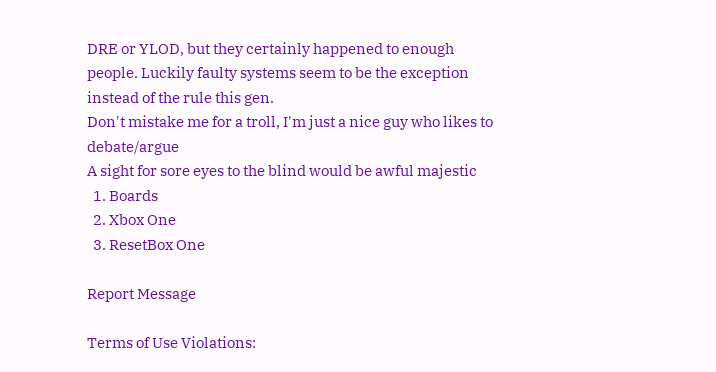DRE or YLOD, but they certainly happened to enough people. Luckily faulty systems seem to be the exception instead of the rule this gen.
Don't mistake me for a troll, I'm just a nice guy who likes to debate/argue
A sight for sore eyes to the blind would be awful majestic
  1. Boards
  2. Xbox One
  3. ResetBox One

Report Message

Terms of Use Violations: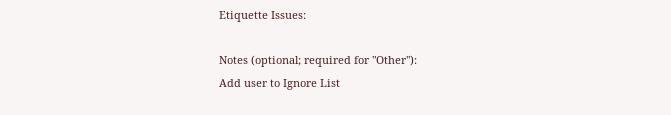Etiquette Issues:

Notes (optional; required for "Other"):
Add user to Ignore List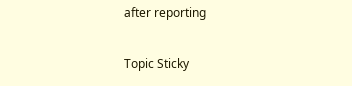after reporting

Topic Sticky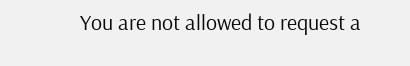You are not allowed to request a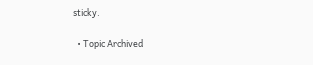sticky.

  • Topic Archived